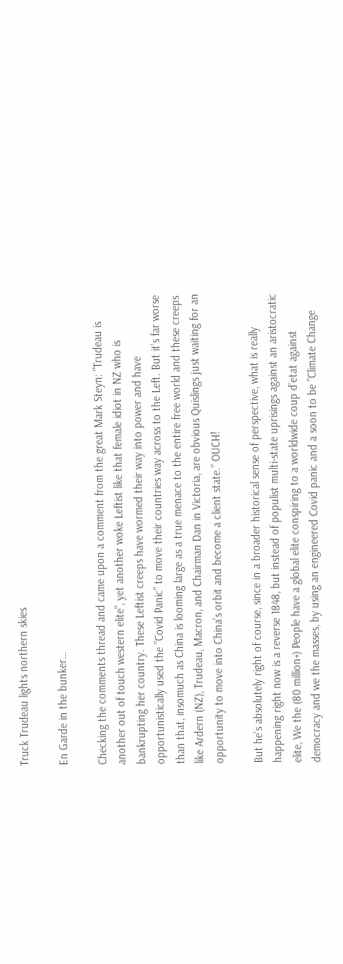Truck Trudeau lights northern skies

En Garde in the bunker…

Checking the comments thread and came upon a comment from the great Mark Steyn: ”Trudeau is another out of touch western elite”, yet another woke Leftist like that female idiot in NZ who is bankrupting her country. These Leftist creeps have wormed their way into power and have opportunistically used the ”Covid Panic” to move their countries way across to the Left. But it’s far worse than that, insomuch as China is looming large as a true menace to the entire free world and these creeps like Ardern (NZ), Trudeau, Macron, and Chairman Dan in Victoria, are obvious Quislings just waiting for an opportunity to move into China’s orbit and become a client state.” OUCH!

But he’s absolutely right of course, since in a broader historical sense of perspective, what is really happening right now is a reverse 1848, but instead of populist multi-state uprisings against an aristocratic elite, We the (80 million+) People have a global elite conspiring to a worldwide coup d’etat against democracy and we the masses, by using an engineered Covid panic and a soon to be ”Climate Change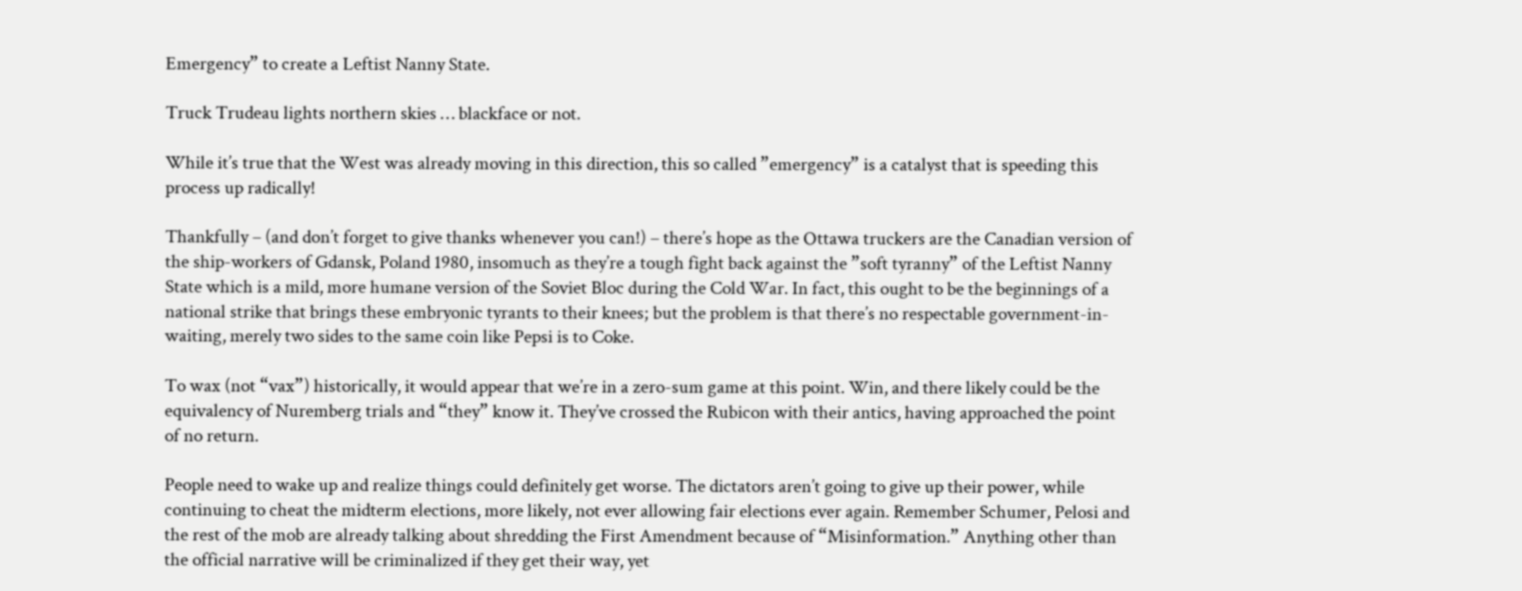Emergency” to create a Leftist Nanny State.

Truck Trudeau lights northern skies … blackface or not.

While it’s true that the West was already moving in this direction, this so called ”emergency” is a catalyst that is speeding this process up radically!

Thankfully – (and don’t forget to give thanks whenever you can!) – there’s hope as the Ottawa truckers are the Canadian version of the ship-workers of Gdansk, Poland 1980, insomuch as they’re a tough fight back against the ”soft tyranny” of the Leftist Nanny State which is a mild, more humane version of the Soviet Bloc during the Cold War. In fact, this ought to be the beginnings of a national strike that brings these embryonic tyrants to their knees; but the problem is that there’s no respectable government-in-waiting, merely two sides to the same coin like Pepsi is to Coke.

To wax (not “vax”) historically, it would appear that we’re in a zero-sum game at this point. Win, and there likely could be the equivalency of Nuremberg trials and “they” know it. They’ve crossed the Rubicon with their antics, having approached the point of no return.

People need to wake up and realize things could definitely get worse. The dictators aren’t going to give up their power, while continuing to cheat the midterm elections, more likely, not ever allowing fair elections ever again. Remember Schumer, Pelosi and the rest of the mob are already talking about shredding the First Amendment because of “Misinformation.” Anything other than the official narrative will be criminalized if they get their way, yet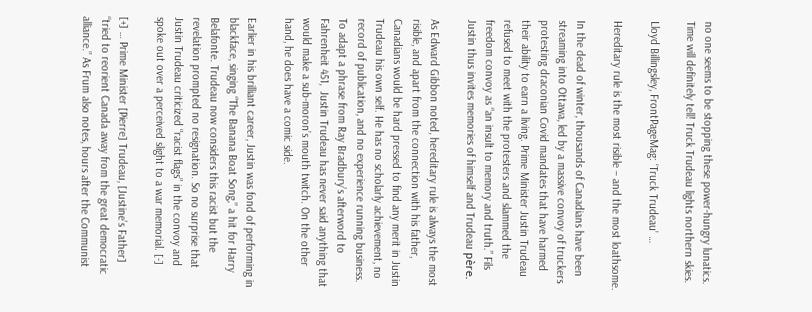no one seems to be stopping these power-hungry lunatics. Time will definitely tell! Truck Trudeau lights northern skies.

Lloyd Billingsley, FrontPageMag: ‘Truck Trudeau’ …

Hereditary rule is the most risible – and the most loathsome.

In the dead of winter, thousands of Canadians have been streaming into Ottawa, led by a massive convoy of truckers protesting draconian Covid mandates that have harmed their ability to earn a living. Prime Minister Justin Trudeau refused to meet with the protesters and slammed the freedom convoy as “an insult to memory and truth.” Fils Justin thus invites memories of himself and Trudeau père.

As Edward Gibbon noted, hereditary rule is always the most risible, and apart from the connection with his father, Canadians would be hard pressed to find any merit in Justin Trudeau his own self. He has no scholarly achievement, no record of publication, and no experience running business. To adapt a phrase from Ray Bradbury’s afterword to Fahrenheit 451,  Justin Trudeau has never said anything that would make a sub-moron’s mouth twitch. On the other hand, he does have a comic side.

Earlier in his brilliant career, Justin was fond of performing in blackface, singing “The Banana Boat Song,” a hit for Harry Belafonte. Trudeau now considers this racist but the revelation prompted no resignation. So no surprise that Justin Trudeau criticized “racist flags” in the convoy and spoke out over a perceived slight to a war memorial. [-]

[+] … Prime Minister [Pierre] Trudeau, [Justine’s Father] “tried to reorient Canada away from the great democratic alliance.” As Frum also notes, hours after the Communist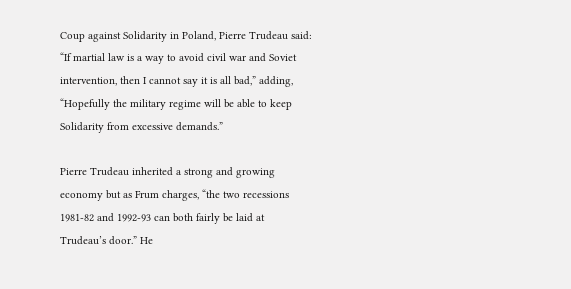Coup against Solidarity in Poland, Pierre Trudeau said: “If martial law is a way to avoid civil war and Soviet intervention, then I cannot say it is all bad,” adding, “Hopefully the military regime will be able to keep Solidarity from excessive demands.”

Pierre Trudeau inherited a strong and growing economy but as Frum charges, “the two recessions 1981-82 and 1992-93 can both fairly be laid at Trudeau’s door.” He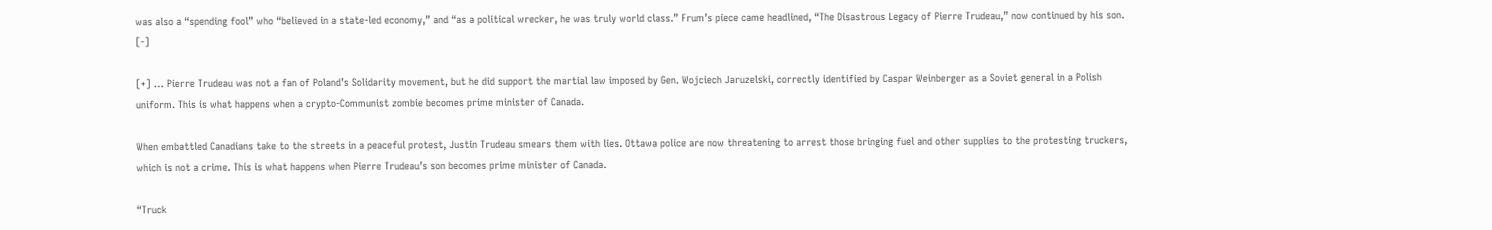was also a “spending fool” who “believed in a state-led economy,” and “as a political wrecker, he was truly world class.” Frum’s piece came headlined, “The Disastrous Legacy of Pierre Trudeau,” now continued by his son. [-]

[+] … Pierre Trudeau was not a fan of Poland’s Solidarity movement, but he did support the martial law imposed by Gen. Wojciech Jaruzelski, correctly identified by Caspar Weinberger as a Soviet general in a Polish uniform. This is what happens when a crypto-Communist zombie becomes prime minister of Canada.

When embattled Canadians take to the streets in a peaceful protest, Justin Trudeau smears them with lies. Ottawa police are now threatening to arrest those bringing fuel and other supplies to the protesting truckers, which is not a crime. This is what happens when Pierre Trudeau’s son becomes prime minister of Canada.

“Truck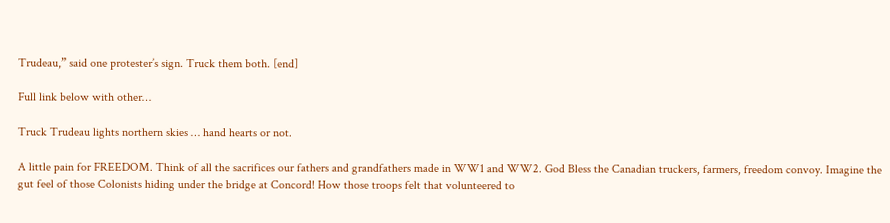Trudeau,” said one protester’s sign. Truck them both. [end]

Full link below with other…

Truck Trudeau lights northern skies … hand hearts or not.

A little pain for FREEDOM. Think of all the sacrifices our fathers and grandfathers made in WW1 and WW2. God Bless the Canadian truckers, farmers, freedom convoy. Imagine the gut feel of those Colonists hiding under the bridge at Concord! How those troops felt that volunteered to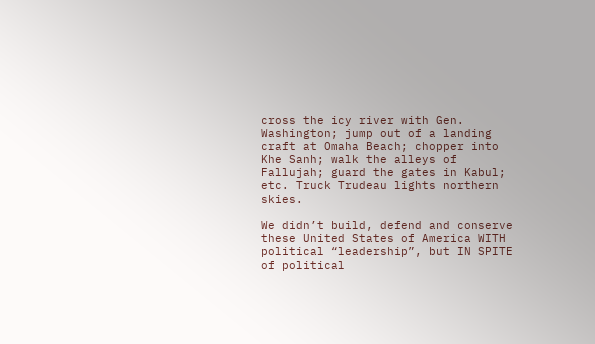cross the icy river with Gen. Washington; jump out of a landing craft at Omaha Beach; chopper into Khe Sanh; walk the alleys of Fallujah; guard the gates in Kabul; etc. Truck Trudeau lights northern skies.

We didn’t build, defend and conserve these United States of America WITH political “leadership”, but IN SPITE of political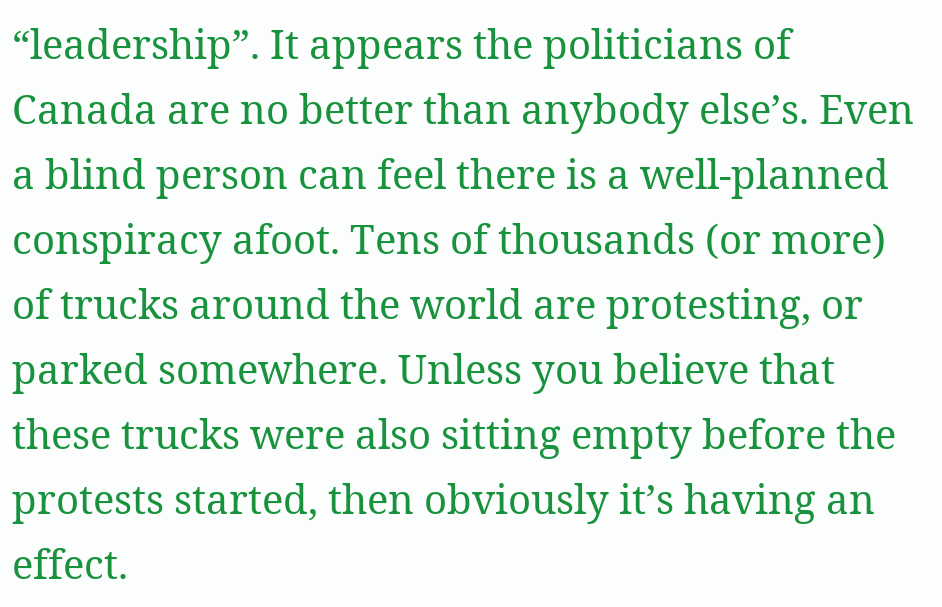“leadership”. It appears the politicians of Canada are no better than anybody else’s. Even a blind person can feel there is a well-planned conspiracy afoot. Tens of thousands (or more) of trucks around the world are protesting, or parked somewhere. Unless you believe that these trucks were also sitting empty before the protests started, then obviously it’s having an effect.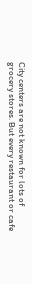City centers are not known for lots of grocery stores. But every restaurant or cafe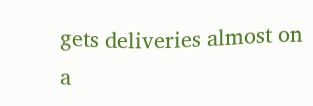gets deliveries almost on a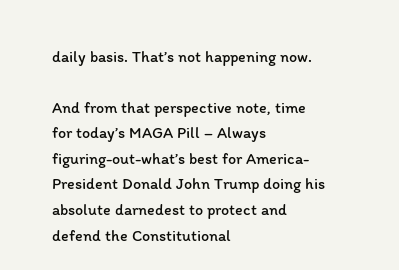daily basis. That’s not happening now.

And from that perspective note, time for today’s MAGA Pill – Always figuring-out-what’s best for America-President Donald John Trump doing his absolute darnedest to protect and defend the Constitutional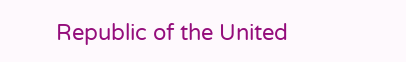Republic of the United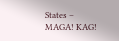States – MAGA! KAG!